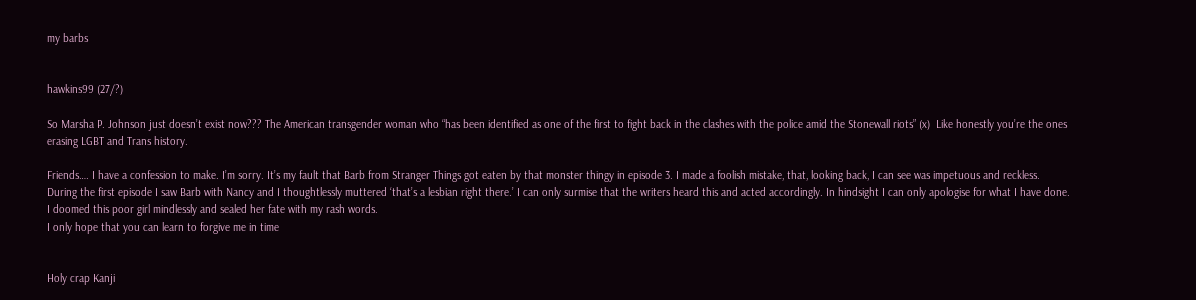my barbs


hawkins99 (27/?)

So Marsha P. Johnson just doesn’t exist now??? The American transgender woman who “has been identified as one of the first to fight back in the clashes with the police amid the Stonewall riots” (x)  Like honestly you’re the ones erasing LGBT and Trans history.

Friends…. I have a confession to make. I’m sorry. It’s my fault that Barb from Stranger Things got eaten by that monster thingy in episode 3. I made a foolish mistake, that, looking back, I can see was impetuous and reckless. During the first episode I saw Barb with Nancy and I thoughtlessly muttered ‘that’s a lesbian right there.’ I can only surmise that the writers heard this and acted accordingly. In hindsight I can only apologise for what I have done. I doomed this poor girl mindlessly and sealed her fate with my rash words.
I only hope that you can learn to forgive me in time


Holy crap Kanji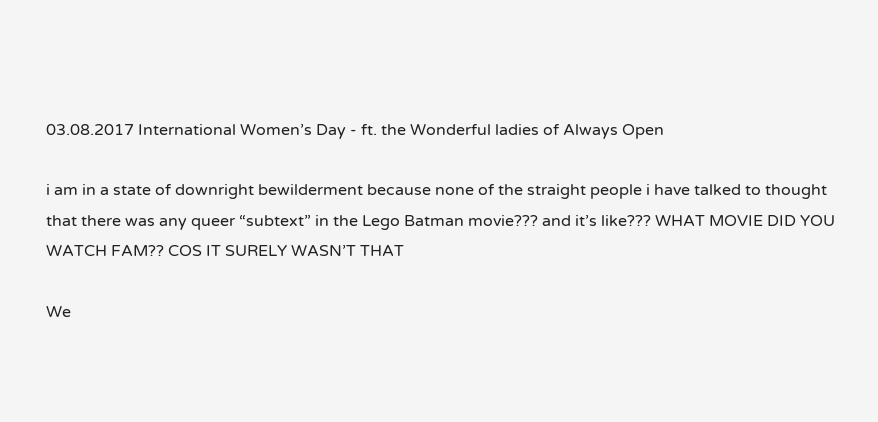03.08.2017 International Women’s Day - ft. the Wonderful ladies of Always Open

i am in a state of downright bewilderment because none of the straight people i have talked to thought that there was any queer “subtext” in the Lego Batman movie??? and it’s like??? WHAT MOVIE DID YOU WATCH FAM?? COS IT SURELY WASN’T THAT

We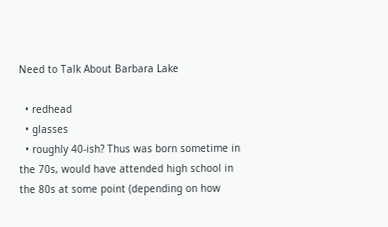Need to Talk About Barbara Lake

  • redhead
  • glasses
  • roughly 40-ish? Thus was born sometime in the 70s, would have attended high school in the 80s at some point (depending on how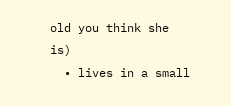old you think she is)
  • lives in a small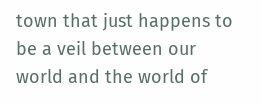town that just happens to be a veil between our world and the world of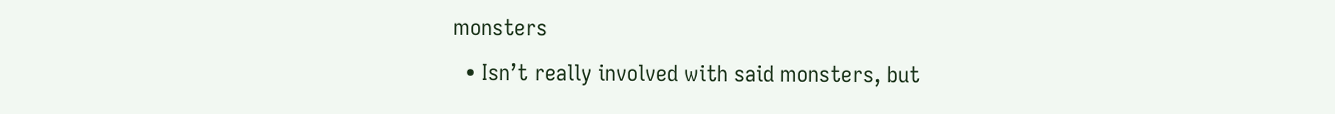monsters
  • Isn’t really involved with said monsters, but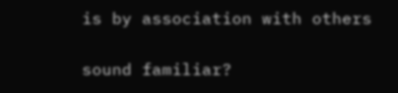is by association with others

sound familiar?